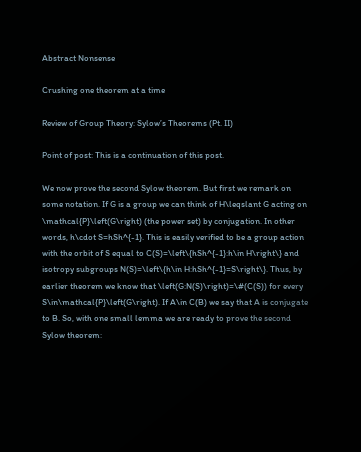Abstract Nonsense

Crushing one theorem at a time

Review of Group Theory: Sylow’s Theorems (Pt. II)

Point of post: This is a continuation of this post.

We now prove the second Sylow theorem. But first we remark on some notation. If G is a group we can think of H\leqslant G acting on \mathcal{P}\left(G\right) (the power set) by conjugation. In other words, h\cdot S=hSh^{-1}. This is easily verified to be a group action with the orbit of S equal to C(S)=\left\{hSh^{-1}:h\in H\right\} and isotropy subgroups N(S)=\left\{h\in H:hSh^{-1}=S\right\}. Thus, by earlier theorem we know that \left(G:N(S)\right)=\#(C(S)) for every S\in\mathcal{P}\left(G\right). If A\in C(B) we say that A is conjugate to B. So, with one small lemma we are ready to prove the second Sylow theorem: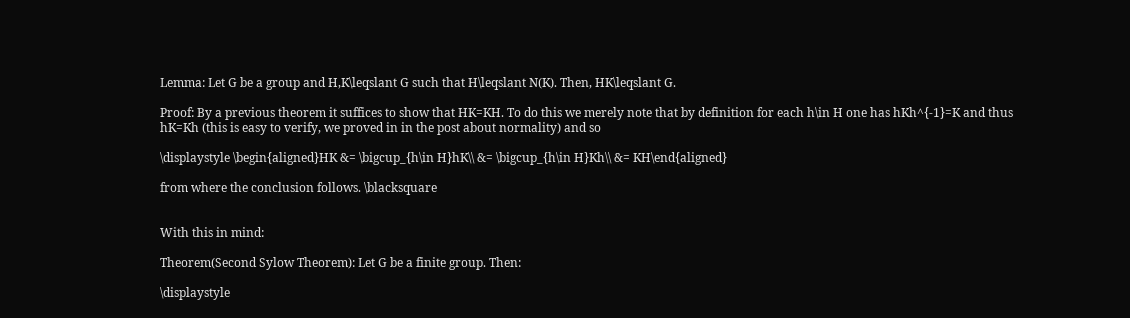Lemma: Let G be a group and H,K\leqslant G such that H\leqslant N(K). Then, HK\leqslant G.

Proof: By a previous theorem it suffices to show that HK=KH. To do this we merely note that by definition for each h\in H one has hKh^{-1}=K and thus hK=Kh (this is easy to verify, we proved in in the post about normality) and so

\displaystyle \begin{aligned}HK &= \bigcup_{h\in H}hK\\ &= \bigcup_{h\in H}Kh\\ &= KH\end{aligned}

from where the conclusion follows. \blacksquare


With this in mind:

Theorem(Second Sylow Theorem): Let G be a finite group. Then:

\displaystyle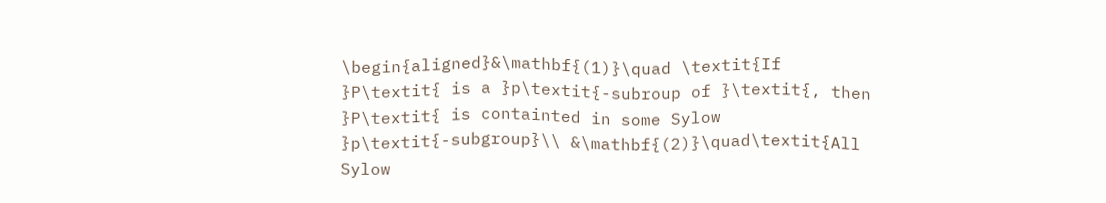\begin{aligned}&\mathbf{(1)}\quad \textit{If }P\textit{ is a }p\textit{-subroup of }\textit{, then }P\textit{ is containted in some Sylow }p\textit{-subgroup}\\ &\mathbf{(2)}\quad\textit{All Sylow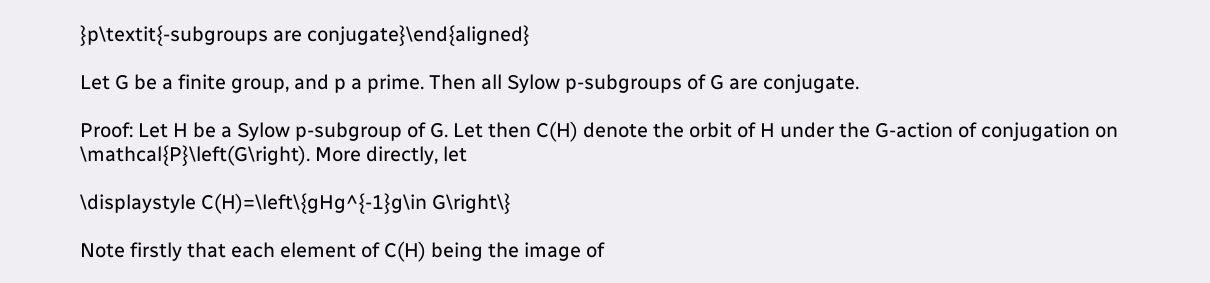}p\textit{-subgroups are conjugate}\end{aligned}

Let G be a finite group, and p a prime. Then all Sylow p-subgroups of G are conjugate.

Proof: Let H be a Sylow p-subgroup of G. Let then C(H) denote the orbit of H under the G-action of conjugation on \mathcal{P}\left(G\right). More directly, let

\displaystyle C(H)=\left\{gHg^{-1}g\in G\right\}

Note firstly that each element of C(H) being the image of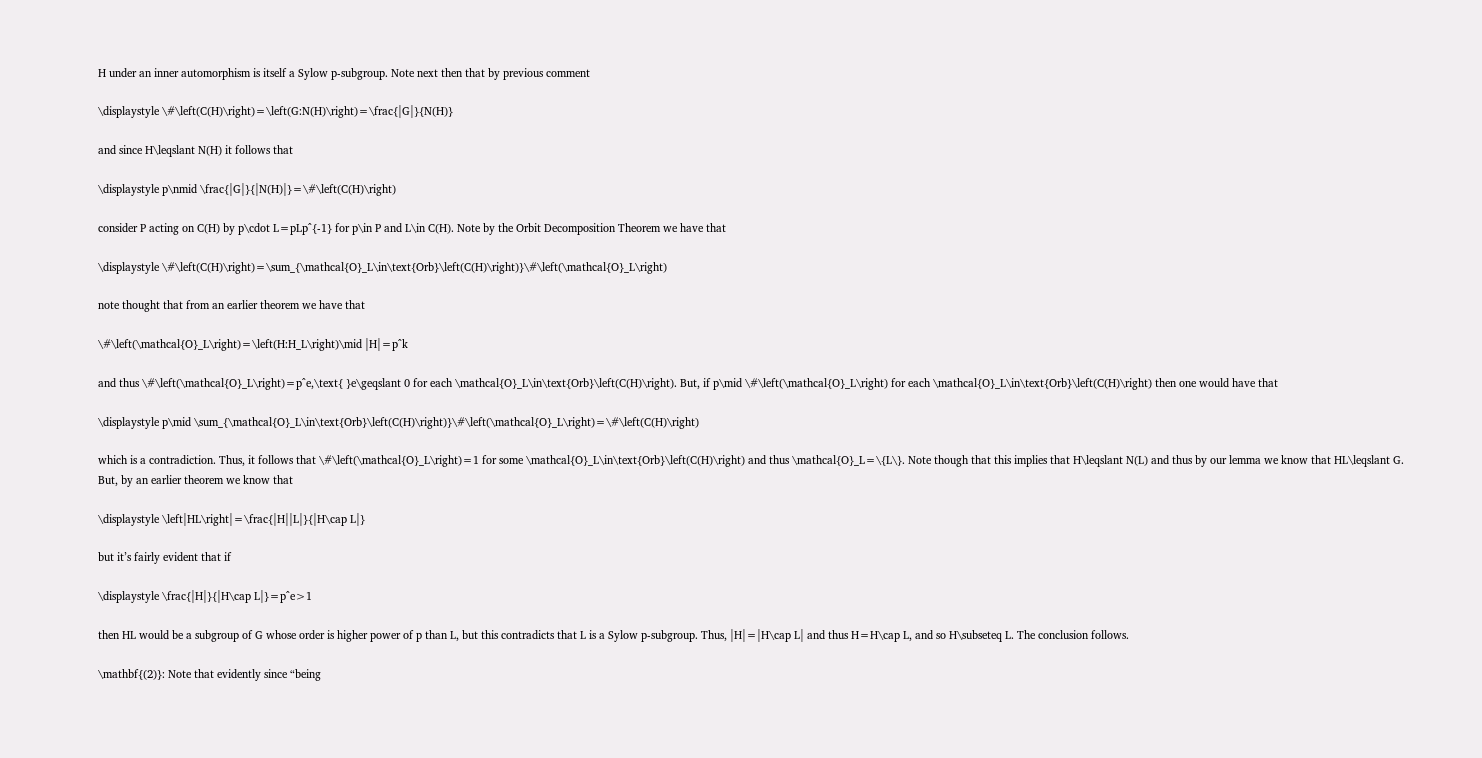H under an inner automorphism is itself a Sylow p-subgroup. Note next then that by previous comment

\displaystyle \#\left(C(H)\right)=\left(G:N(H)\right)=\frac{|G|}{N(H)}

and since H\leqslant N(H) it follows that

\displaystyle p\nmid \frac{|G|}{|N(H)|}=\#\left(C(H)\right)

consider P acting on C(H) by p\cdot L=pLp^{-1} for p\in P and L\in C(H). Note by the Orbit Decomposition Theorem we have that

\displaystyle \#\left(C(H)\right)=\sum_{\mathcal{O}_L\in\text{Orb}\left(C(H)\right)}\#\left(\mathcal{O}_L\right)

note thought that from an earlier theorem we have that

\#\left(\mathcal{O}_L\right)=\left(H:H_L\right)\mid |H|=p^k

and thus \#\left(\mathcal{O}_L\right)=p^e,\text{ }e\geqslant 0 for each \mathcal{O}_L\in\text{Orb}\left(C(H)\right). But, if p\mid \#\left(\mathcal{O}_L\right) for each \mathcal{O}_L\in\text{Orb}\left(C(H)\right) then one would have that

\displaystyle p\mid \sum_{\mathcal{O}_L\in\text{Orb}\left(C(H)\right)}\#\left(\mathcal{O}_L\right)=\#\left(C(H)\right)

which is a contradiction. Thus, it follows that \#\left(\mathcal{O}_L\right)=1 for some \mathcal{O}_L\in\text{Orb}\left(C(H)\right) and thus \mathcal{O}_L=\{L\}. Note though that this implies that H\leqslant N(L) and thus by our lemma we know that HL\leqslant G. But, by an earlier theorem we know that

\displaystyle \left|HL\right|=\frac{|H||L|}{|H\cap L|}

but it’s fairly evident that if

\displaystyle \frac{|H|}{|H\cap L|}=p^e>1

then HL would be a subgroup of G whose order is higher power of p than L, but this contradicts that L is a Sylow p-subgroup. Thus, |H|=|H\cap L| and thus H=H\cap L, and so H\subseteq L. The conclusion follows.

\mathbf{(2)}: Note that evidently since “being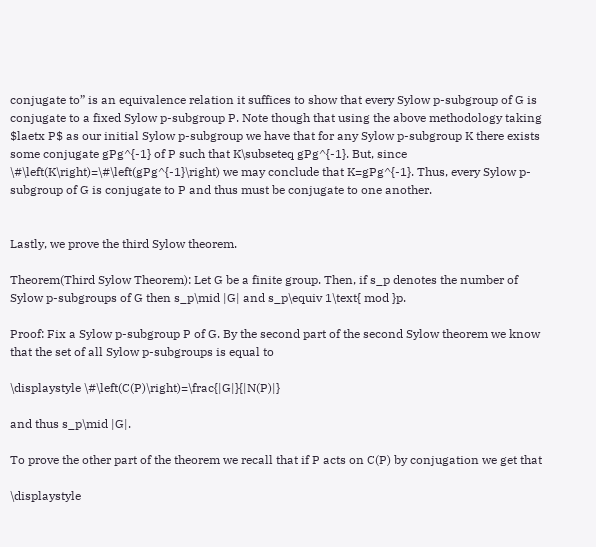conjugate to” is an equivalence relation it suffices to show that every Sylow p-subgroup of G is conjugate to a fixed Sylow p-subgroup P. Note though that using the above methodology taking $laetx P$ as our initial Sylow p-subgroup we have that for any Sylow p-subgroup K there exists some conjugate gPg^{-1} of P such that K\subseteq gPg^{-1}. But, since \#\left(K\right)=\#\left(gPg^{-1}\right) we may conclude that K=gPg^{-1}. Thus, every Sylow p-subgroup of G is conjugate to P and thus must be conjugate to one another.


Lastly, we prove the third Sylow theorem.

Theorem(Third Sylow Theorem): Let G be a finite group. Then, if s_p denotes the number of Sylow p-subgroups of G then s_p\mid |G| and s_p\equiv 1\text{ mod }p.

Proof: Fix a Sylow p-subgroup P of G. By the second part of the second Sylow theorem we know that the set of all Sylow p-subgroups is equal to

\displaystyle \#\left(C(P)\right)=\frac{|G|}{|N(P)|}

and thus s_p\mid |G|.

To prove the other part of the theorem we recall that if P acts on C(P) by conjugation we get that

\displaystyle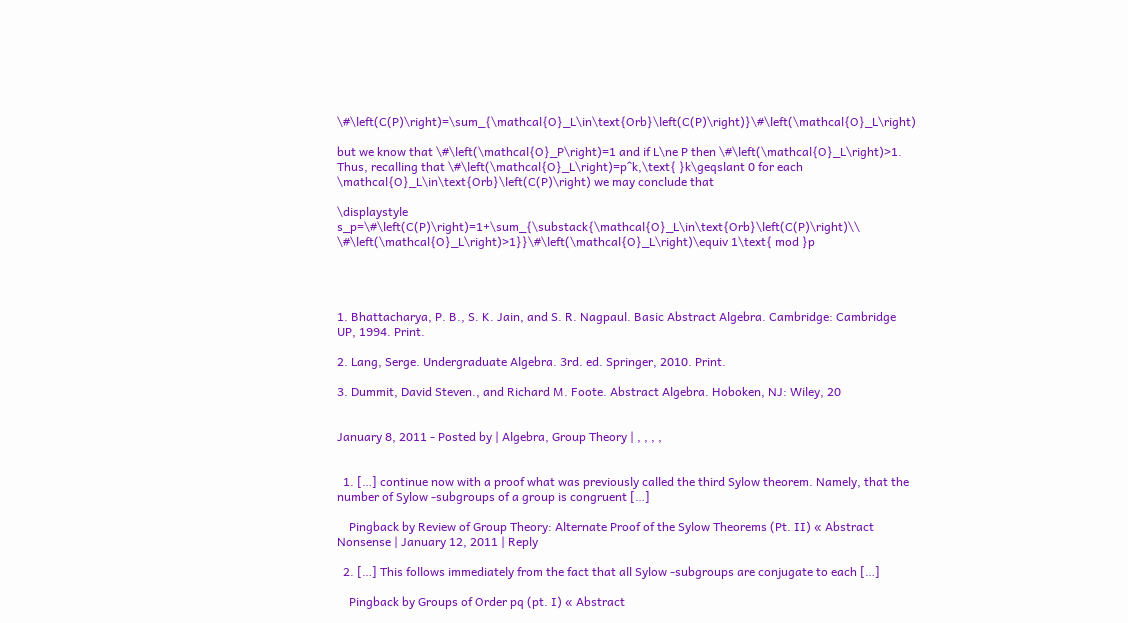\#\left(C(P)\right)=\sum_{\mathcal{O}_L\in\text{Orb}\left(C(P)\right)}\#\left(\mathcal{O}_L\right)

but we know that \#\left(\mathcal{O}_P\right)=1 and if L\ne P then \#\left(\mathcal{O}_L\right)>1. Thus, recalling that \#\left(\mathcal{O}_L\right)=p^k,\text{ }k\geqslant 0 for each \mathcal{O}_L\in\text{Orb}\left(C(P)\right) we may conclude that

\displaystyle s_p=\#\left(C(P)\right)=1+\sum_{\substack{\mathcal{O}_L\in\text{Orb}\left(C(P)\right)\\ \#\left(\mathcal{O}_L\right)>1}}\#\left(\mathcal{O}_L\right)\equiv 1\text{ mod }p




1. Bhattacharya, P. B., S. K. Jain, and S. R. Nagpaul. Basic Abstract Algebra. Cambridge: Cambridge UP, 1994. Print.

2. Lang, Serge. Undergraduate Algebra. 3rd. ed. Springer, 2010. Print.

3. Dummit, David Steven., and Richard M. Foote. Abstract Algebra. Hoboken, NJ: Wiley, 20


January 8, 2011 - Posted by | Algebra, Group Theory | , , , ,


  1. […] continue now with a proof what was previously called the third Sylow theorem. Namely, that the number of Sylow -subgroups of a group is congruent […]

    Pingback by Review of Group Theory: Alternate Proof of the Sylow Theorems (Pt. II) « Abstract Nonsense | January 12, 2011 | Reply

  2. […] This follows immediately from the fact that all Sylow -subgroups are conjugate to each […]

    Pingback by Groups of Order pq (pt. I) « Abstract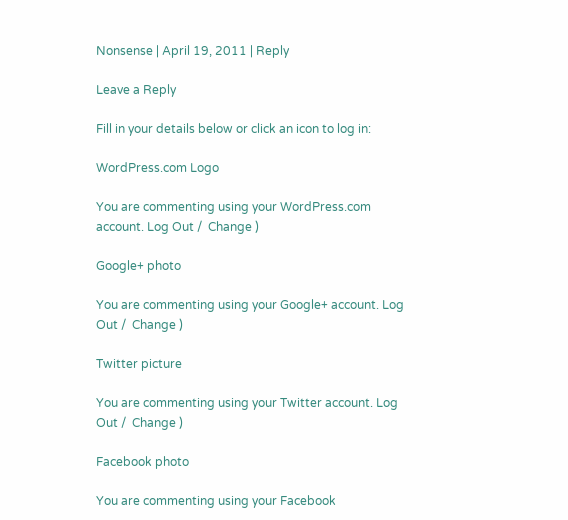Nonsense | April 19, 2011 | Reply

Leave a Reply

Fill in your details below or click an icon to log in:

WordPress.com Logo

You are commenting using your WordPress.com account. Log Out /  Change )

Google+ photo

You are commenting using your Google+ account. Log Out /  Change )

Twitter picture

You are commenting using your Twitter account. Log Out /  Change )

Facebook photo

You are commenting using your Facebook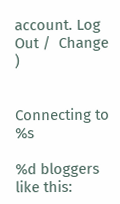account. Log Out /  Change )


Connecting to %s

%d bloggers like this: